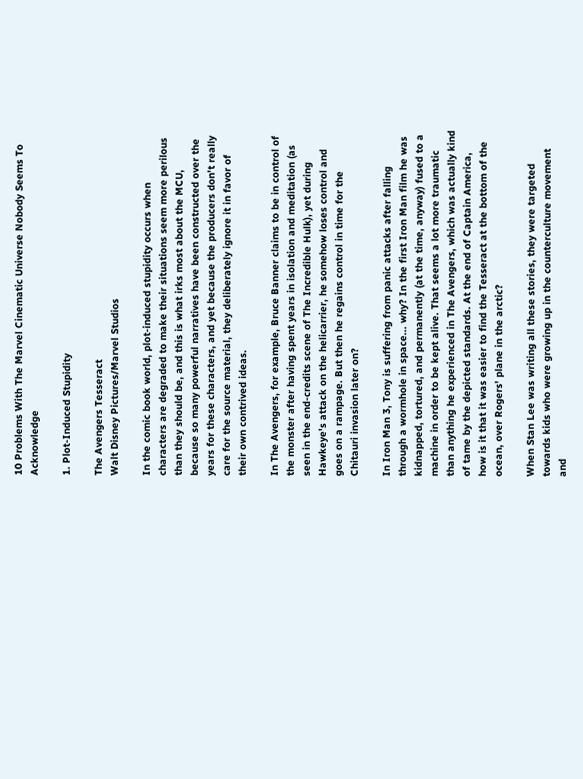10 Problems With The Marvel Cinematic Universe Nobody Seems To Acknowledge

1. Plot-Induced Stupidity

The Avengers Tesseract
Walt Disney Pictures/Marvel Studios

In the comic book world, plot-induced stupidity occurs when characters are degraded to make their situations seem more perilous than they should be, and this is what irks most about the MCU, because so many powerful narratives have been constructed over the years for these characters, and yet because the producers don't really care for the source material, they deliberately ignore it in favor of their own contrived ideas.

In The Avengers, for example, Bruce Banner claims to be in control of the monster after having spent years in isolation and meditation (as seen in the end-credits scene of The Incredible Hulk), yet during Hawkeye's attack on the helicarrier, he somehow loses control and goes on a rampage. But then he regains control in time for the Chitauri invasion later on?

In Iron Man 3, Tony is suffering from panic attacks after falling through a wormhole in space... why? In the first Iron Man film he was kidnapped, tortured, and permanently (at the time, anyway) fused to a machine in order to be kept alive. That seems a lot more traumatic than anything he experienced in The Avengers, which was actually kind of tame by the depicted standards. At the end of Captain America, how is it that it was easier to find the Tesseract at the bottom of the ocean, over Rogers' plane in the arctic?

When Stan Lee was writing all these stories, they were targeted towards kids who were growing up in the counterculture movement and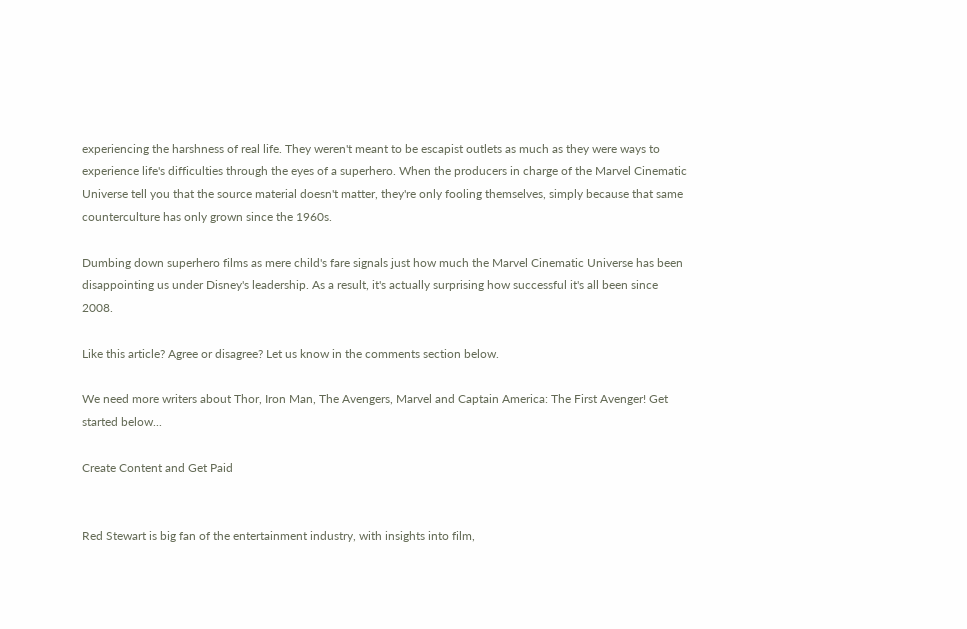experiencing the harshness of real life. They weren't meant to be escapist outlets as much as they were ways to experience life's difficulties through the eyes of a superhero. When the producers in charge of the Marvel Cinematic Universe tell you that the source material doesn't matter, they're only fooling themselves, simply because that same counterculture has only grown since the 1960s.

Dumbing down superhero films as mere child's fare signals just how much the Marvel Cinematic Universe has been disappointing us under Disney's leadership. As a result, it's actually surprising how successful it's all been since 2008.

Like this article? Agree or disagree? Let us know in the comments section below.

We need more writers about Thor, Iron Man, The Avengers, Marvel and Captain America: The First Avenger! Get started below...

Create Content and Get Paid


Red Stewart is big fan of the entertainment industry, with insights into film,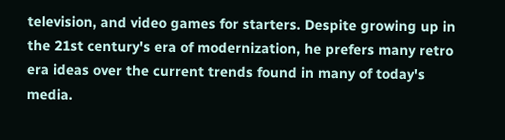television, and video games for starters. Despite growing up in the 21st century's era of modernization, he prefers many retro era ideas over the current trends found in many of today's media.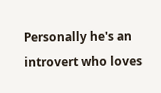Personally he's an introvert who loves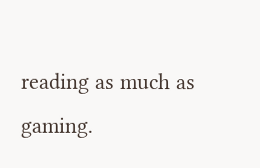reading as much as gaming.